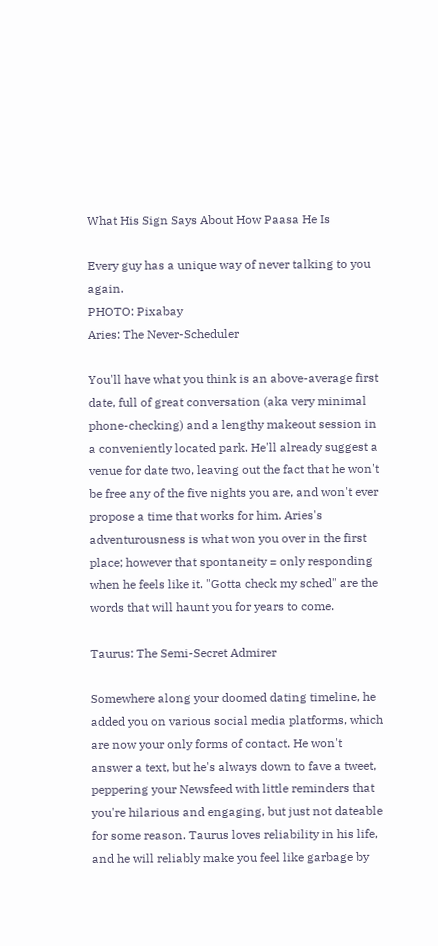What His Sign Says About How Paasa He Is

Every guy has a unique way of never talking to you again.
PHOTO: Pixabay
Aries: The Never-Scheduler

You'll have what you think is an above-average first date, full of great conversation (aka very minimal phone-checking) and a lengthy makeout session in a conveniently located park. He'll already suggest a venue for date two, leaving out the fact that he won't be free any of the five nights you are, and won't ever propose a time that works for him. Aries's adventurousness is what won you over in the first place; however that spontaneity = only responding when he feels like it. "Gotta check my sched" are the words that will haunt you for years to come.

Taurus: The Semi-Secret Admirer

Somewhere along your doomed dating timeline, he added you on various social media platforms, which are now your only forms of contact. He won't answer a text, but he's always down to fave a tweet, peppering your Newsfeed with little reminders that you're hilarious and engaging, but just not dateable for some reason. Taurus loves reliability in his life, and he will reliably make you feel like garbage by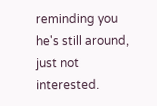reminding you he's still around, just not interested.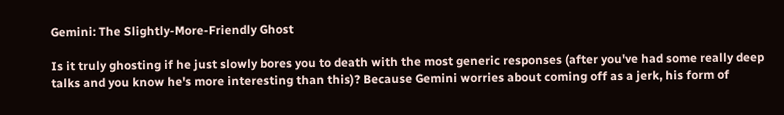Gemini: The Slightly-More-Friendly Ghost

Is it truly ghosting if he just slowly bores you to death with the most generic responses (after you've had some really deep talks and you know he's more interesting than this)? Because Gemini worries about coming off as a jerk, his form of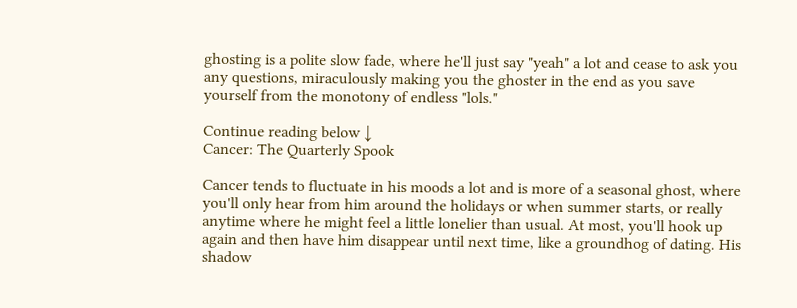ghosting is a polite slow fade, where he'll just say "yeah" a lot and cease to ask you any questions, miraculously making you the ghoster in the end as you save yourself from the monotony of endless "lols."

Continue reading below ↓
Cancer: The Quarterly Spook

Cancer tends to fluctuate in his moods a lot and is more of a seasonal ghost, where you'll only hear from him around the holidays or when summer starts, or really anytime where he might feel a little lonelier than usual. At most, you'll hook up again and then have him disappear until next time, like a groundhog of dating. His shadow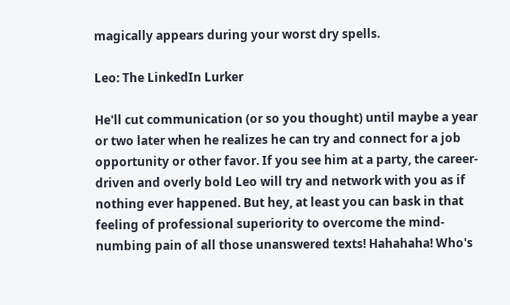magically appears during your worst dry spells.

Leo: The LinkedIn Lurker

He'll cut communication (or so you thought) until maybe a year or two later when he realizes he can try and connect for a job opportunity or other favor. If you see him at a party, the career-driven and overly bold Leo will try and network with you as if nothing ever happened. But hey, at least you can bask in that feeling of professional superiority to overcome the mind-numbing pain of all those unanswered texts! Hahahaha! Who's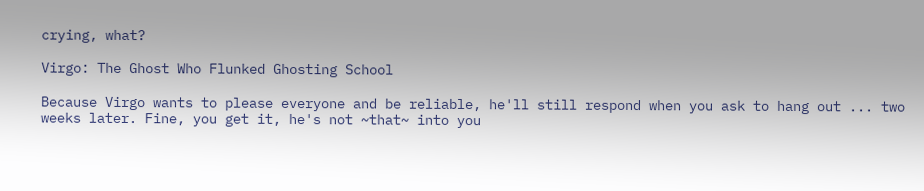crying, what?

Virgo: The Ghost Who Flunked Ghosting School

Because Virgo wants to please everyone and be reliable, he'll still respond when you ask to hang out ... two weeks later. Fine, you get it, he's not ~that~ into you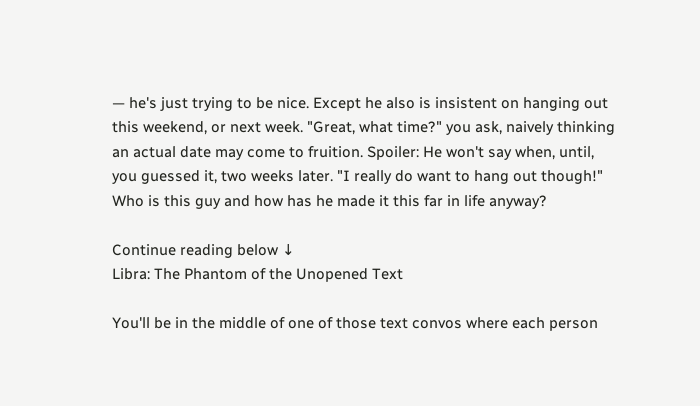— he's just trying to be nice. Except he also is insistent on hanging out this weekend, or next week. "Great, what time?" you ask, naively thinking an actual date may come to fruition. Spoiler: He won't say when, until, you guessed it, two weeks later. "I really do want to hang out though!" Who is this guy and how has he made it this far in life anyway?

Continue reading below ↓
Libra: The Phantom of the Unopened Text

You'll be in the middle of one of those text convos where each person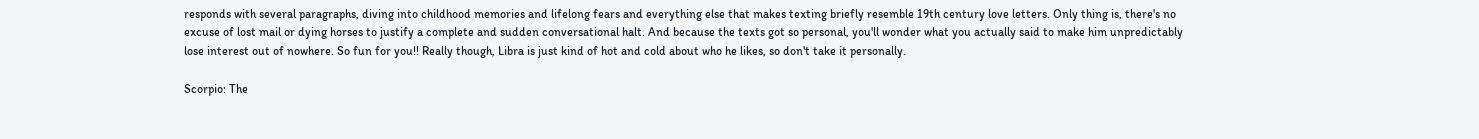responds with several paragraphs, diving into childhood memories and lifelong fears and everything else that makes texting briefly resemble 19th century love letters. Only thing is, there's no excuse of lost mail or dying horses to justify a complete and sudden conversational halt. And because the texts got so personal, you'll wonder what you actually said to make him unpredictably lose interest out of nowhere. So fun for you!! Really though, Libra is just kind of hot and cold about who he likes, so don't take it personally.

Scorpio: The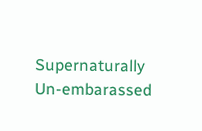Supernaturally Un-embarassed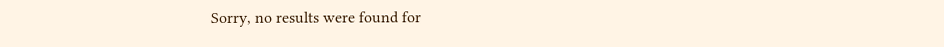Sorry, no results were found for